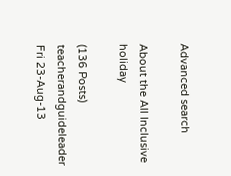Advanced search

About the All Inclusive holiday

(136 Posts)
teacherandguideleader Fri 23-Aug-13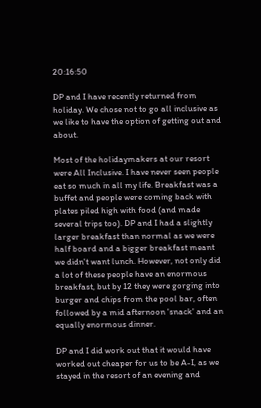20:16:50

DP and I have recently returned from holiday. We chose not to go all inclusive as we like to have the option of getting out and about.

Most of the holidaymakers at our resort were All Inclusive. I have never seen people eat so much in all my life. Breakfast was a buffet and people were coming back with plates piled high with food (and made several trips too). DP and I had a slightly larger breakfast than normal as we were half board and a bigger breakfast meant we didn't want lunch. However, not only did a lot of these people have an enormous breakfast, but by 12 they were gorging into burger and chips from the pool bar, often followed by a mid afternoon 'snack' and an equally enormous dinner.

DP and I did work out that it would have worked out cheaper for us to be A-I, as we stayed in the resort of an evening and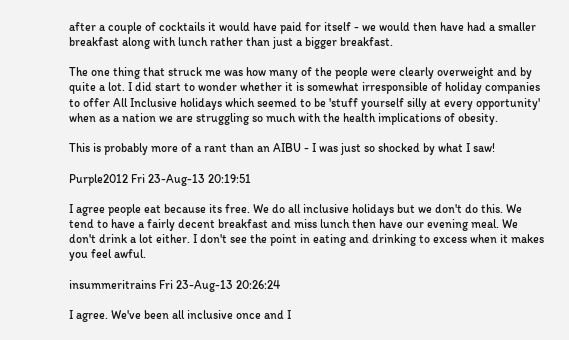after a couple of cocktails it would have paid for itself - we would then have had a smaller breakfast along with lunch rather than just a bigger breakfast.

The one thing that struck me was how many of the people were clearly overweight and by quite a lot. I did start to wonder whether it is somewhat irresponsible of holiday companies to offer All Inclusive holidays which seemed to be 'stuff yourself silly at every opportunity' when as a nation we are struggling so much with the health implications of obesity.

This is probably more of a rant than an AIBU - I was just so shocked by what I saw!

Purple2012 Fri 23-Aug-13 20:19:51

I agree people eat because its free. We do all inclusive holidays but we don't do this. We tend to have a fairly decent breakfast and miss lunch then have our evening meal. We don't drink a lot either. I don't see the point in eating and drinking to excess when it makes you feel awful.

insummeritrains Fri 23-Aug-13 20:26:24

I agree. We've been all inclusive once and I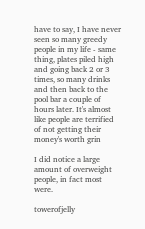have to say, I have never seen so many greedy people in my life - same thing, plates piled high and going back 2 or 3 times, so many drinks and then back to the pool bar a couple of hours later. It's almost like people are terrified of not getting their money's worth grin

I did notice a large amount of overweight people, in fact most were.

towerofjelly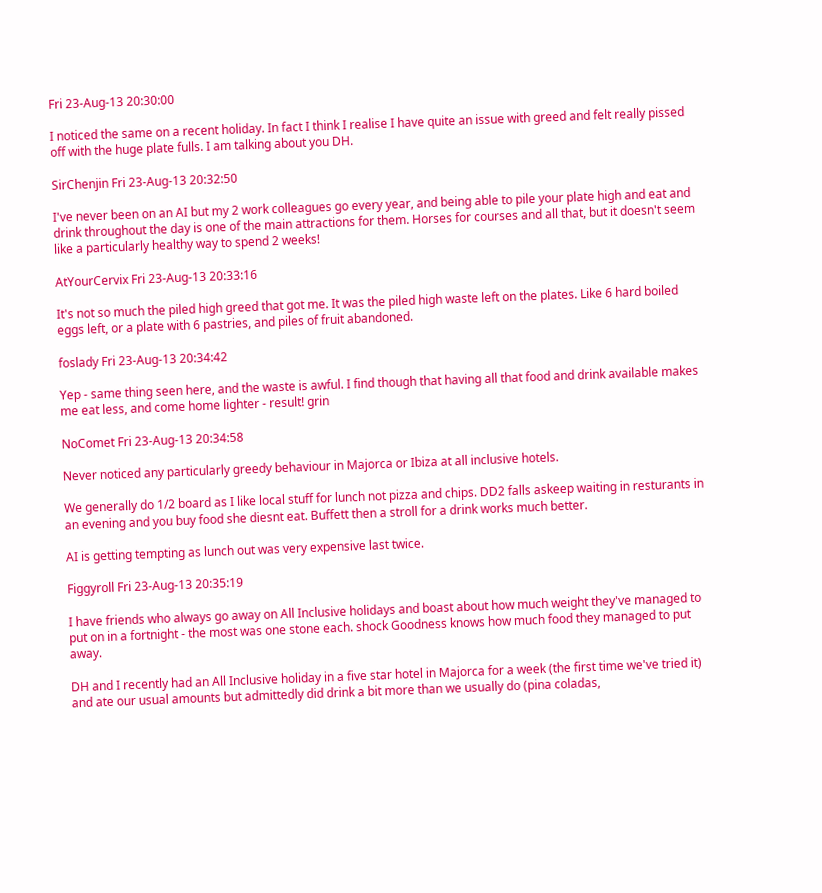Fri 23-Aug-13 20:30:00

I noticed the same on a recent holiday. In fact I think I realise I have quite an issue with greed and felt really pissed off with the huge plate fulls. I am talking about you DH.

SirChenjin Fri 23-Aug-13 20:32:50

I've never been on an AI but my 2 work colleagues go every year, and being able to pile your plate high and eat and drink throughout the day is one of the main attractions for them. Horses for courses and all that, but it doesn't seem like a particularly healthy way to spend 2 weeks!

AtYourCervix Fri 23-Aug-13 20:33:16

It's not so much the piled high greed that got me. It was the piled high waste left on the plates. Like 6 hard boiled eggs left, or a plate with 6 pastries, and piles of fruit abandoned.

foslady Fri 23-Aug-13 20:34:42

Yep - same thing seen here, and the waste is awful. I find though that having all that food and drink available makes me eat less, and come home lighter - result! grin

NoComet Fri 23-Aug-13 20:34:58

Never noticed any particularly greedy behaviour in Majorca or Ibiza at all inclusive hotels.

We generally do 1/2 board as I like local stuff for lunch not pizza and chips. DD2 falls askeep waiting in resturants in an evening and you buy food she diesnt eat. Buffett then a stroll for a drink works much better.

AI is getting tempting as lunch out was very expensive last twice.

Figgyroll Fri 23-Aug-13 20:35:19

I have friends who always go away on All Inclusive holidays and boast about how much weight they've managed to put on in a fortnight - the most was one stone each. shock Goodness knows how much food they managed to put away.

DH and I recently had an All Inclusive holiday in a five star hotel in Majorca for a week (the first time we've tried it) and ate our usual amounts but admittedly did drink a bit more than we usually do (pina coladas,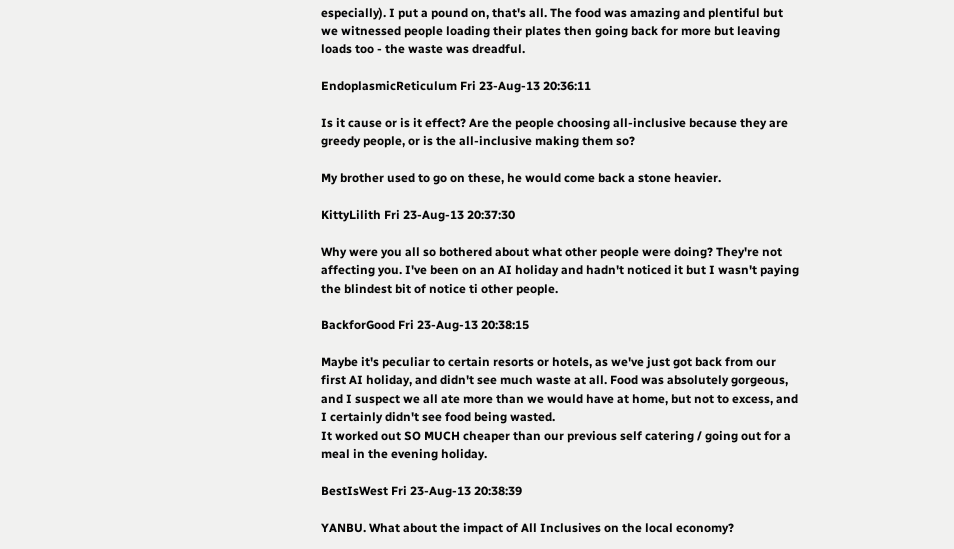especially). I put a pound on, that's all. The food was amazing and plentiful but we witnessed people loading their plates then going back for more but leaving loads too - the waste was dreadful.

EndoplasmicReticulum Fri 23-Aug-13 20:36:11

Is it cause or is it effect? Are the people choosing all-inclusive because they are greedy people, or is the all-inclusive making them so?

My brother used to go on these, he would come back a stone heavier.

KittyLilith Fri 23-Aug-13 20:37:30

Why were you all so bothered about what other people were doing? They're not affecting you. I've been on an AI holiday and hadn't noticed it but I wasn't paying the blindest bit of notice ti other people.

BackforGood Fri 23-Aug-13 20:38:15

Maybe it's peculiar to certain resorts or hotels, as we've just got back from our first AI holiday, and didn't see much waste at all. Food was absolutely gorgeous, and I suspect we all ate more than we would have at home, but not to excess, and I certainly didn't see food being wasted.
It worked out SO MUCH cheaper than our previous self catering / going out for a meal in the evening holiday.

BestIsWest Fri 23-Aug-13 20:38:39

YANBU. What about the impact of All Inclusives on the local economy?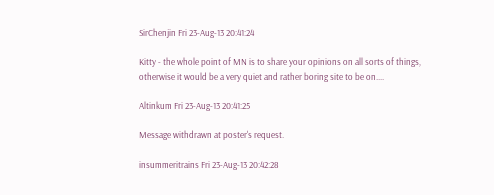SirChenjin Fri 23-Aug-13 20:41:24

Kitty - the whole point of MN is to share your opinions on all sorts of things, otherwise it would be a very quiet and rather boring site to be on....

Altinkum Fri 23-Aug-13 20:41:25

Message withdrawn at poster's request.

insummeritrains Fri 23-Aug-13 20:42:28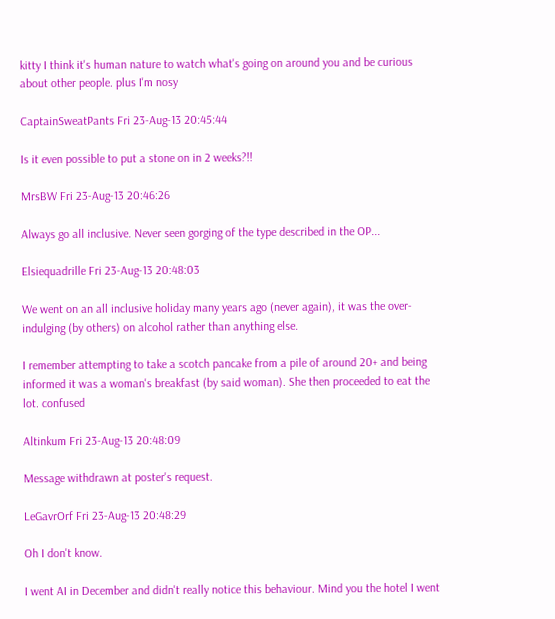kitty I think it's human nature to watch what's going on around you and be curious about other people. plus I'm nosy

CaptainSweatPants Fri 23-Aug-13 20:45:44

Is it even possible to put a stone on in 2 weeks?!!

MrsBW Fri 23-Aug-13 20:46:26

Always go all inclusive. Never seen gorging of the type described in the OP...

Elsiequadrille Fri 23-Aug-13 20:48:03

We went on an all inclusive holiday many years ago (never again), it was the over-indulging (by others) on alcohol rather than anything else.

I remember attempting to take a scotch pancake from a pile of around 20+ and being informed it was a woman's breakfast (by said woman). She then proceeded to eat the lot. confused

Altinkum Fri 23-Aug-13 20:48:09

Message withdrawn at poster's request.

LeGavrOrf Fri 23-Aug-13 20:48:29

Oh I don't know.

I went AI in December and didn't really notice this behaviour. Mind you the hotel I went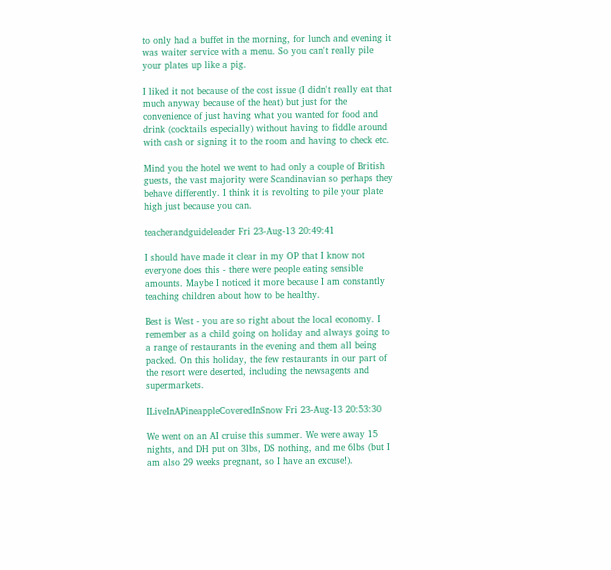to only had a buffet in the morning, for lunch and evening it was waiter service with a menu. So you can't really pile your plates up like a pig.

I liked it not because of the cost issue (I didn't really eat that much anyway because of the heat) but just for the convenience of just having what you wanted for food and drink (cocktails especially) without having to fiddle around with cash or signing it to the room and having to check etc.

Mind you the hotel we went to had only a couple of British guests, the vast majority were Scandinavian so perhaps they behave differently. I think it is revolting to pile your plate high just because you can.

teacherandguideleader Fri 23-Aug-13 20:49:41

I should have made it clear in my OP that I know not everyone does this - there were people eating sensible amounts. Maybe I noticed it more because I am constantly teaching children about how to be healthy.

Best is West - you are so right about the local economy. I remember as a child going on holiday and always going to a range of restaurants in the evening and them all being packed. On this holiday, the few restaurants in our part of the resort were deserted, including the newsagents and supermarkets.

ILiveInAPineappleCoveredInSnow Fri 23-Aug-13 20:53:30

We went on an AI cruise this summer. We were away 15 nights, and DH put on 3lbs, DS nothing, and me 6lbs (but I am also 29 weeks pregnant, so I have an excuse!).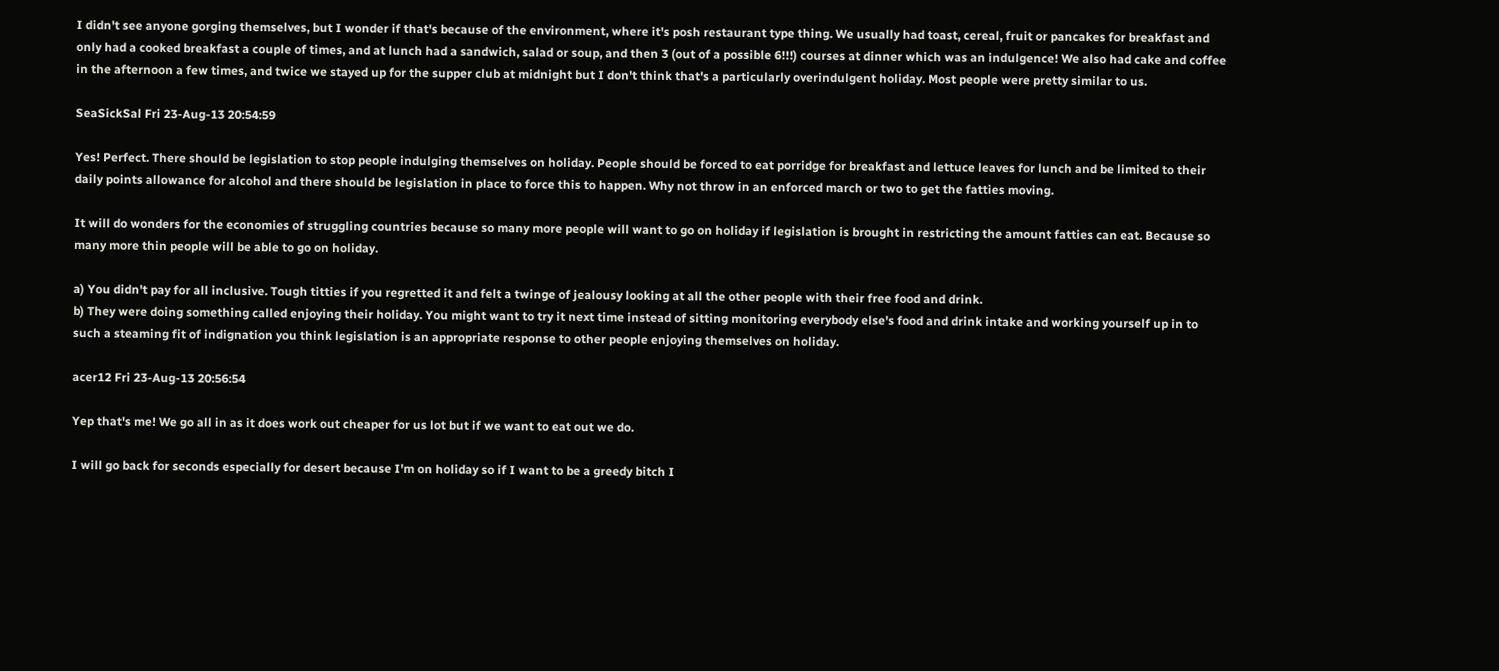I didn't see anyone gorging themselves, but I wonder if that's because of the environment, where it's posh restaurant type thing. We usually had toast, cereal, fruit or pancakes for breakfast and only had a cooked breakfast a couple of times, and at lunch had a sandwich, salad or soup, and then 3 (out of a possible 6!!!) courses at dinner which was an indulgence! We also had cake and coffee in the afternoon a few times, and twice we stayed up for the supper club at midnight but I don't think that's a particularly overindulgent holiday. Most people were pretty similar to us.

SeaSickSal Fri 23-Aug-13 20:54:59

Yes! Perfect. There should be legislation to stop people indulging themselves on holiday. People should be forced to eat porridge for breakfast and lettuce leaves for lunch and be limited to their daily points allowance for alcohol and there should be legislation in place to force this to happen. Why not throw in an enforced march or two to get the fatties moving.

It will do wonders for the economies of struggling countries because so many more people will want to go on holiday if legislation is brought in restricting the amount fatties can eat. Because so many more thin people will be able to go on holiday.

a) You didn't pay for all inclusive. Tough titties if you regretted it and felt a twinge of jealousy looking at all the other people with their free food and drink.
b) They were doing something called enjoying their holiday. You might want to try it next time instead of sitting monitoring everybody else's food and drink intake and working yourself up in to such a steaming fit of indignation you think legislation is an appropriate response to other people enjoying themselves on holiday.

acer12 Fri 23-Aug-13 20:56:54

Yep that's me! We go all in as it does work out cheaper for us lot but if we want to eat out we do.

I will go back for seconds especially for desert because I'm on holiday so if I want to be a greedy bitch I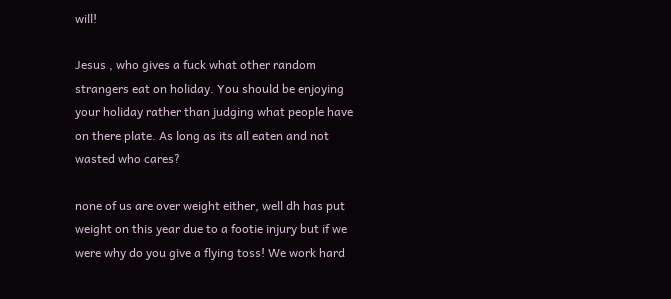will!

Jesus , who gives a fuck what other random strangers eat on holiday. You should be enjoying your holiday rather than judging what people have on there plate. As long as its all eaten and not wasted who cares?

none of us are over weight either, well dh has put weight on this year due to a footie injury but if we were why do you give a flying toss! We work hard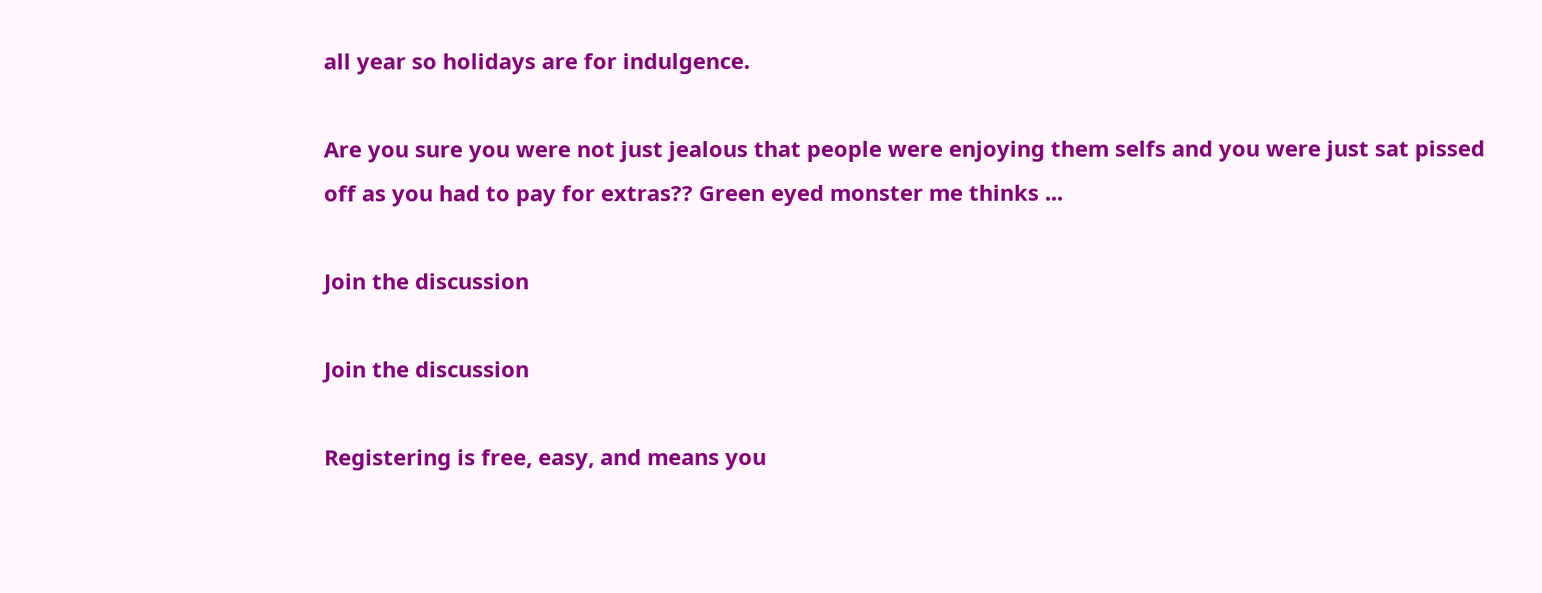all year so holidays are for indulgence.

Are you sure you were not just jealous that people were enjoying them selfs and you were just sat pissed off as you had to pay for extras?? Green eyed monster me thinks ...

Join the discussion

Join the discussion

Registering is free, easy, and means you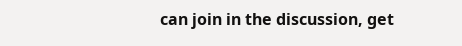can join in the discussion, get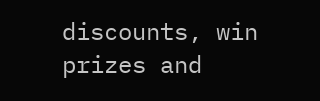discounts, win prizes and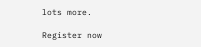lots more.

Register now